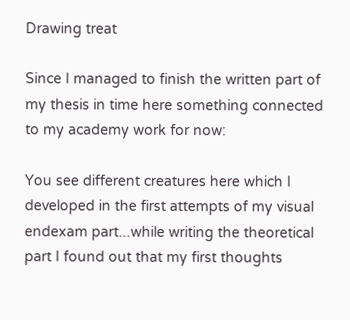Drawing treat

Since I managed to finish the written part of my thesis in time here something connected to my academy work for now:

You see different creatures here which I developed in the first attempts of my visual endexam part...while writing the theoretical part I found out that my first thoughts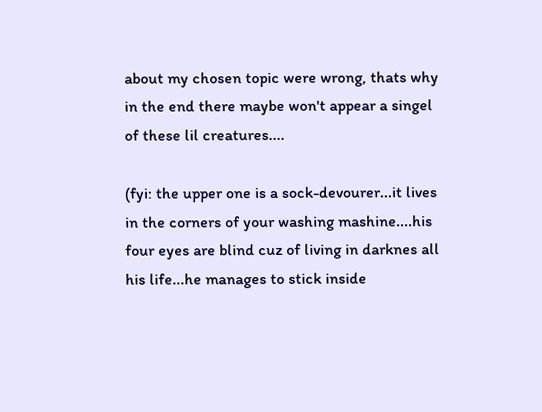about my chosen topic were wrong, thats why in the end there maybe won't appear a singel of these lil creatures....

(fyi: the upper one is a sock-devourer...it lives in the corners of your washing mashine....his four eyes are blind cuz of living in darknes all his life...he manages to stick inside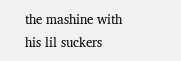the mashine with his lil suckers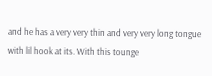and he has a very very thin and very very long tongue with lil hook at its. With this tounge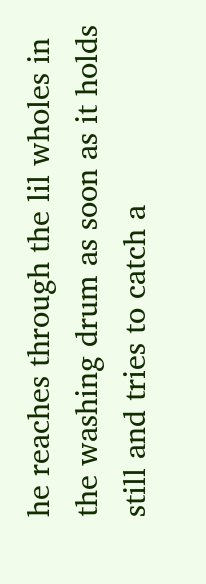he reaches through the lil wholes in the washing drum as soon as it holds still and tries to catch a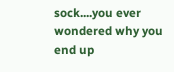sock....you ever wondered why you end up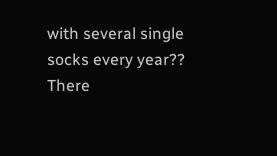with several single socks every year?? There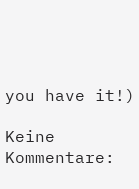you have it!)

Keine Kommentare: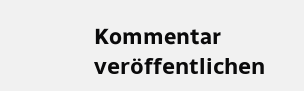Kommentar veröffentlichen